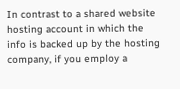In contrast to a shared website hosting account in which the info is backed up by the hosting company, if you employ a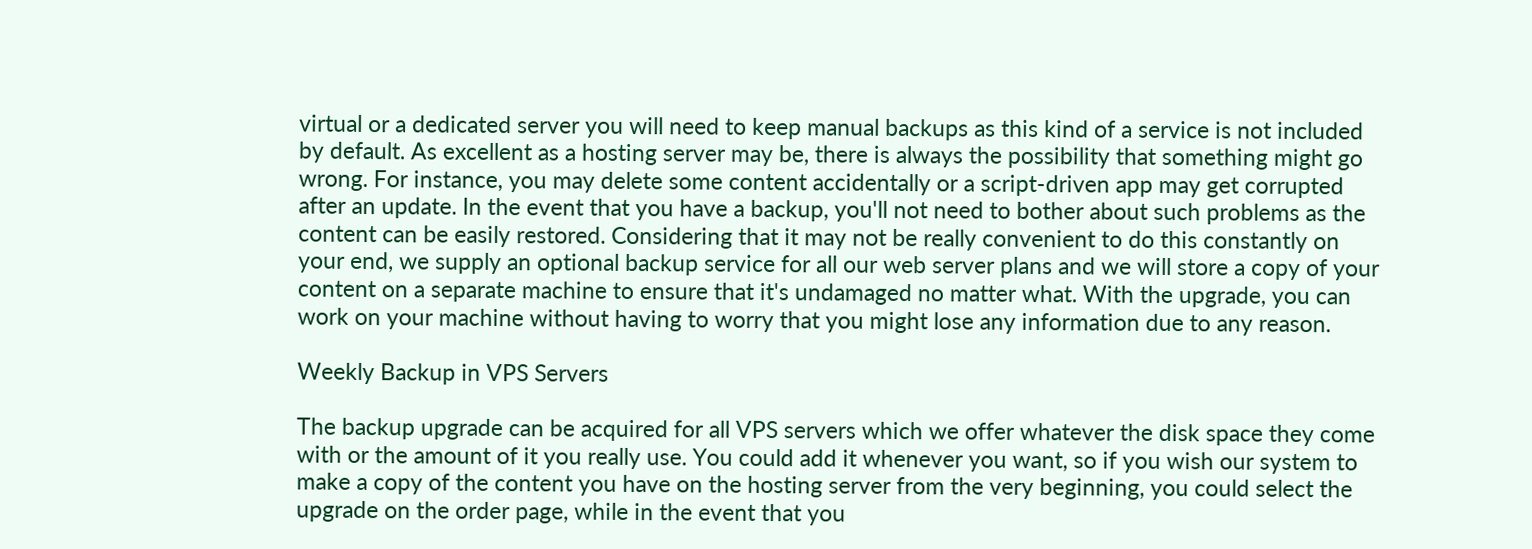virtual or a dedicated server you will need to keep manual backups as this kind of a service is not included by default. As excellent as a hosting server may be, there is always the possibility that something might go wrong. For instance, you may delete some content accidentally or a script-driven app may get corrupted after an update. In the event that you have a backup, you'll not need to bother about such problems as the content can be easily restored. Considering that it may not be really convenient to do this constantly on your end, we supply an optional backup service for all our web server plans and we will store a copy of your content on a separate machine to ensure that it's undamaged no matter what. With the upgrade, you can work on your machine without having to worry that you might lose any information due to any reason.

Weekly Backup in VPS Servers

The backup upgrade can be acquired for all VPS servers which we offer whatever the disk space they come with or the amount of it you really use. You could add it whenever you want, so if you wish our system to make a copy of the content you have on the hosting server from the very beginning, you could select the upgrade on the order page, while in the event that you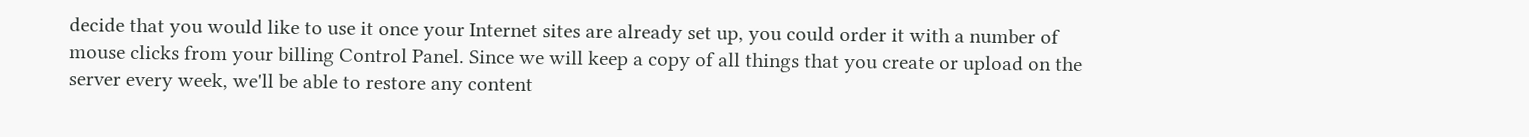decide that you would like to use it once your Internet sites are already set up, you could order it with a number of mouse clicks from your billing Control Panel. Since we will keep a copy of all things that you create or upload on the server every week, we'll be able to restore any content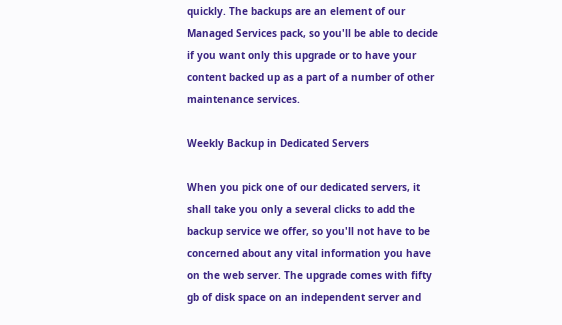quickly. The backups are an element of our Managed Services pack, so you'll be able to decide if you want only this upgrade or to have your content backed up as a part of a number of other maintenance services.

Weekly Backup in Dedicated Servers

When you pick one of our dedicated servers, it shall take you only a several clicks to add the backup service we offer, so you'll not have to be concerned about any vital information you have on the web server. The upgrade comes with fifty gb of disk space on an independent server and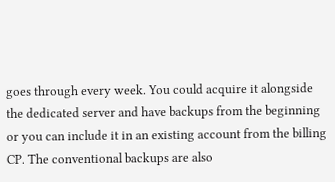goes through every week. You could acquire it alongside the dedicated server and have backups from the beginning or you can include it in an existing account from the billing CP. The conventional backups are also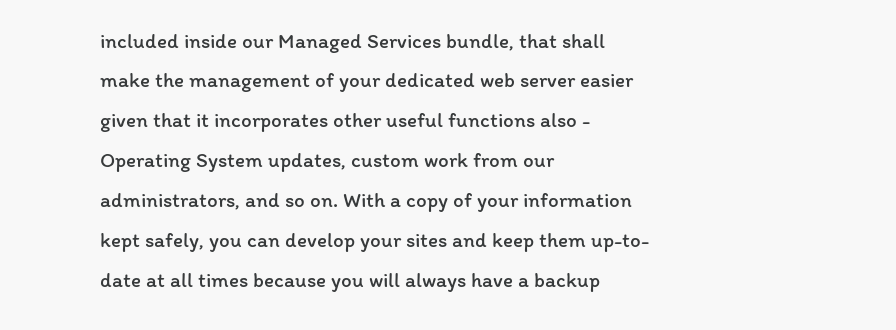included inside our Managed Services bundle, that shall make the management of your dedicated web server easier given that it incorporates other useful functions also - Operating System updates, custom work from our administrators, and so on. With a copy of your information kept safely, you can develop your sites and keep them up-to-date at all times because you will always have a backup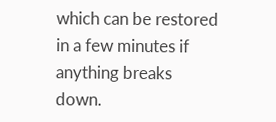which can be restored in a few minutes if anything breaks down.